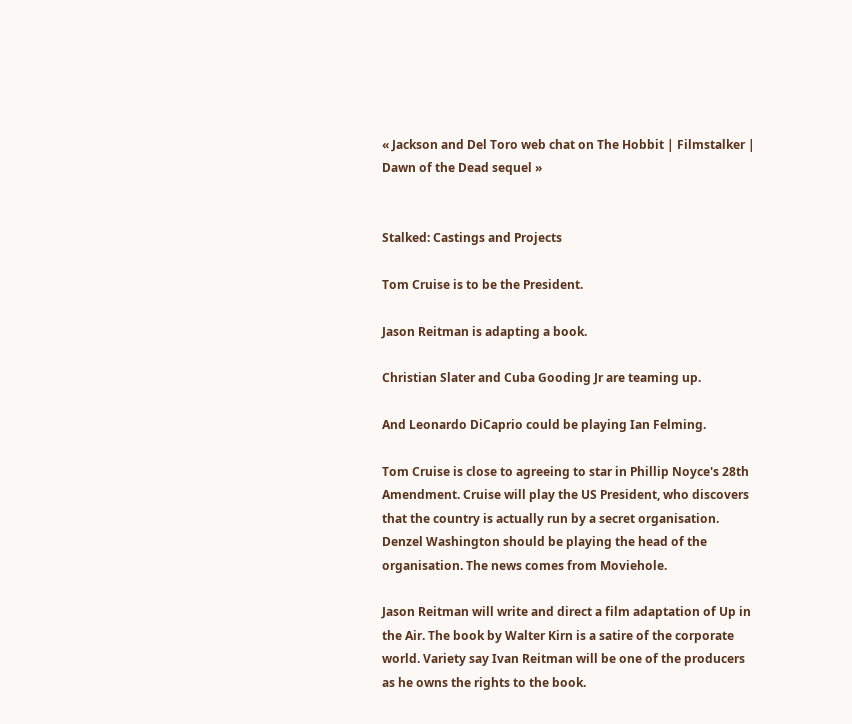« Jackson and Del Toro web chat on The Hobbit | Filmstalker | Dawn of the Dead sequel »


Stalked: Castings and Projects

Tom Cruise is to be the President.

Jason Reitman is adapting a book.

Christian Slater and Cuba Gooding Jr are teaming up.

And Leonardo DiCaprio could be playing Ian Felming.

Tom Cruise is close to agreeing to star in Phillip Noyce's 28th Amendment. Cruise will play the US President, who discovers that the country is actually run by a secret organisation. Denzel Washington should be playing the head of the organisation. The news comes from Moviehole.

Jason Reitman will write and direct a film adaptation of Up in the Air. The book by Walter Kirn is a satire of the corporate world. Variety say Ivan Reitman will be one of the producers as he owns the rights to the book.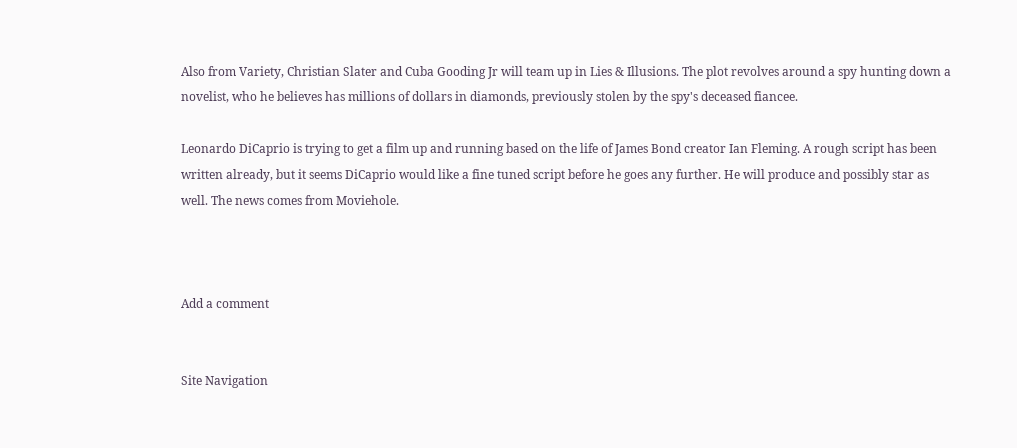Also from Variety, Christian Slater and Cuba Gooding Jr will team up in Lies & Illusions. The plot revolves around a spy hunting down a novelist, who he believes has millions of dollars in diamonds, previously stolen by the spy's deceased fiancee.

Leonardo DiCaprio is trying to get a film up and running based on the life of James Bond creator Ian Fleming. A rough script has been written already, but it seems DiCaprio would like a fine tuned script before he goes any further. He will produce and possibly star as well. The news comes from Moviehole.



Add a comment


Site Navigation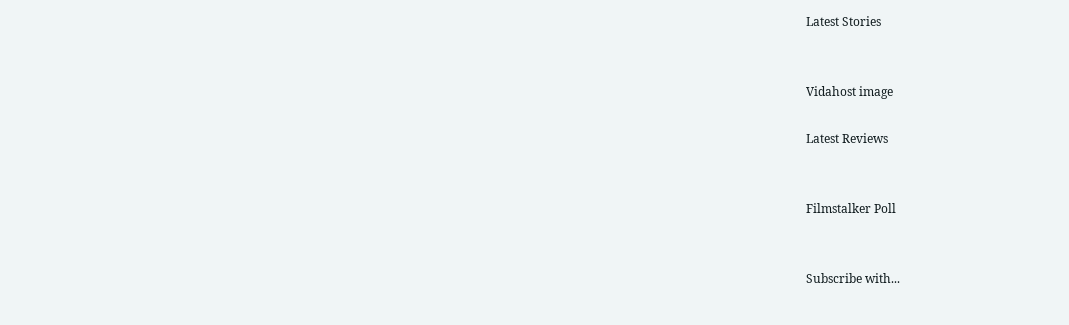Latest Stories


Vidahost image

Latest Reviews


Filmstalker Poll


Subscribe with...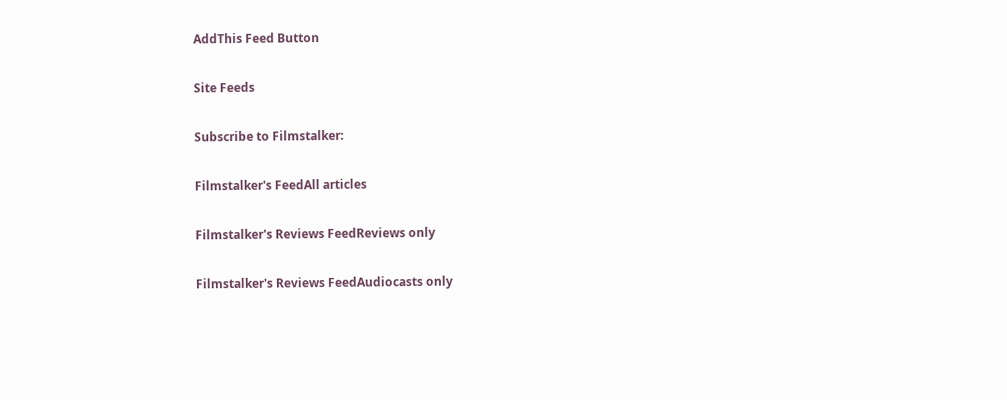AddThis Feed Button

Site Feeds

Subscribe to Filmstalker:

Filmstalker's FeedAll articles

Filmstalker's Reviews FeedReviews only

Filmstalker's Reviews FeedAudiocasts only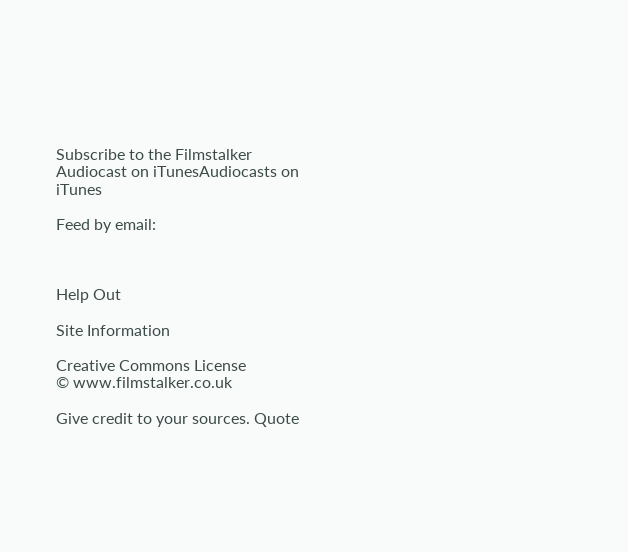Subscribe to the Filmstalker Audiocast on iTunesAudiocasts on iTunes

Feed by email:



Help Out

Site Information

Creative Commons License
© www.filmstalker.co.uk

Give credit to your sources. Quote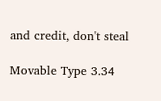and credit, don't steal

Movable Type 3.34